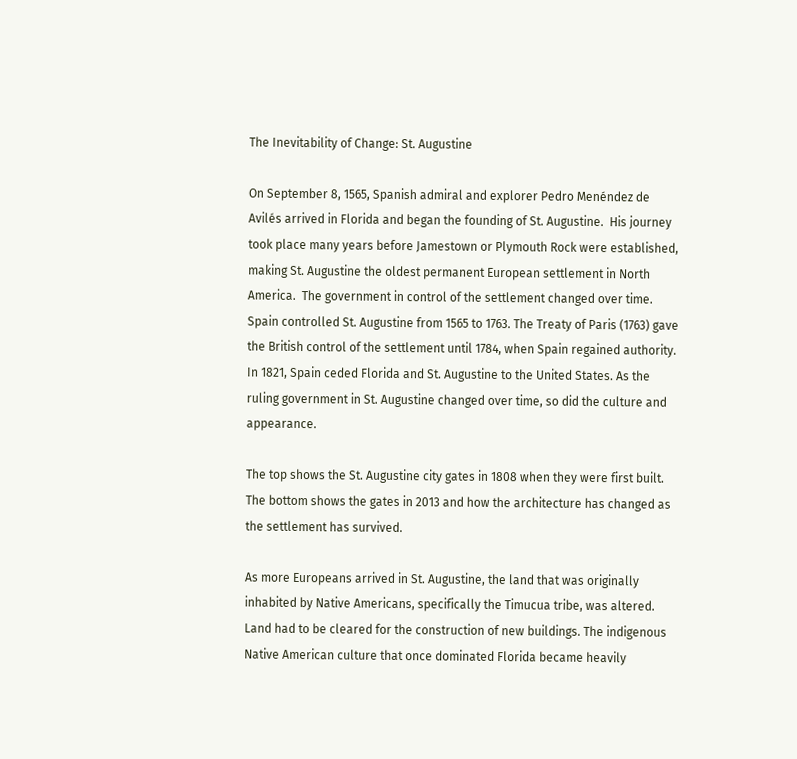The Inevitability of Change: St. Augustine

On September 8, 1565, Spanish admiral and explorer Pedro Menéndez de Avilés arrived in Florida and began the founding of St. Augustine.  His journey took place many years before Jamestown or Plymouth Rock were established, making St. Augustine the oldest permanent European settlement in North America.  The government in control of the settlement changed over time. Spain controlled St. Augustine from 1565 to 1763. The Treaty of Paris (1763) gave the British control of the settlement until 1784, when Spain regained authority. In 1821, Spain ceded Florida and St. Augustine to the United States. As the ruling government in St. Augustine changed over time, so did the culture and appearance.

The top shows the St. Augustine city gates in 1808 when they were first built. The bottom shows the gates in 2013 and how the architecture has changed as the settlement has survived.

As more Europeans arrived in St. Augustine, the land that was originally inhabited by Native Americans, specifically the Timucua tribe, was altered.  Land had to be cleared for the construction of new buildings. The indigenous Native American culture that once dominated Florida became heavily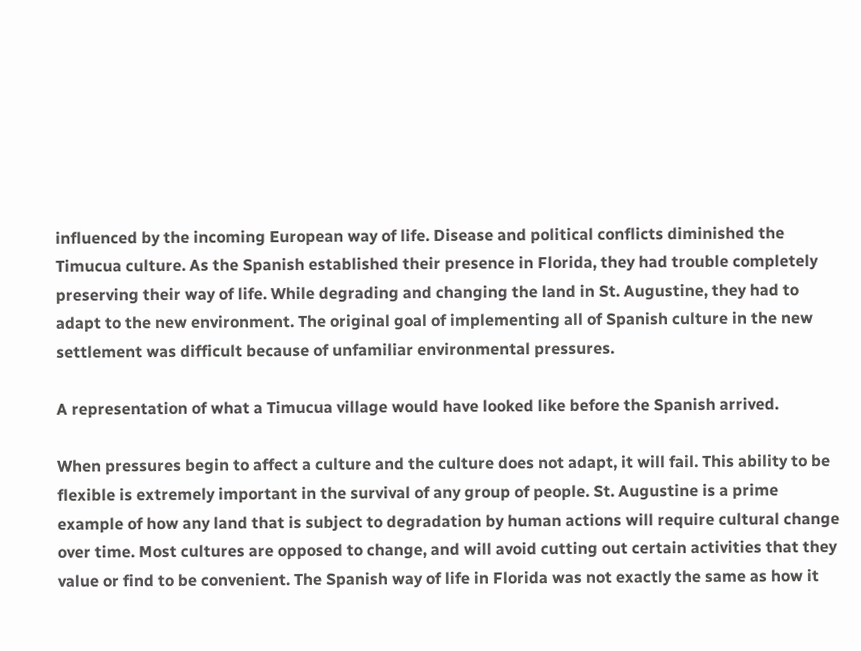influenced by the incoming European way of life. Disease and political conflicts diminished the Timucua culture. As the Spanish established their presence in Florida, they had trouble completely preserving their way of life. While degrading and changing the land in St. Augustine, they had to adapt to the new environment. The original goal of implementing all of Spanish culture in the new settlement was difficult because of unfamiliar environmental pressures.

A representation of what a Timucua village would have looked like before the Spanish arrived.

When pressures begin to affect a culture and the culture does not adapt, it will fail. This ability to be flexible is extremely important in the survival of any group of people. St. Augustine is a prime example of how any land that is subject to degradation by human actions will require cultural change over time. Most cultures are opposed to change, and will avoid cutting out certain activities that they value or find to be convenient. The Spanish way of life in Florida was not exactly the same as how it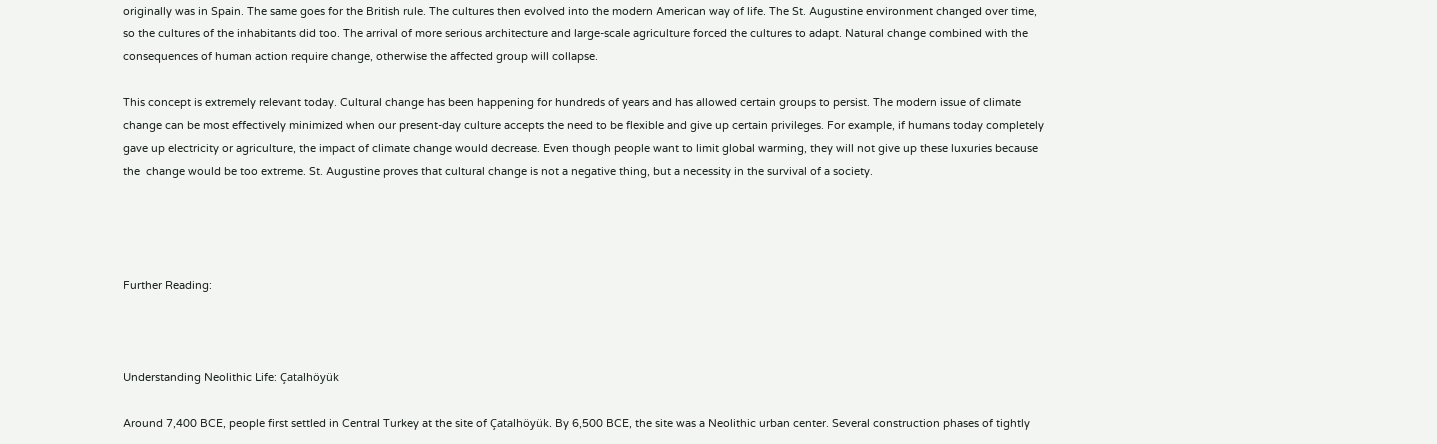originally was in Spain. The same goes for the British rule. The cultures then evolved into the modern American way of life. The St. Augustine environment changed over time, so the cultures of the inhabitants did too. The arrival of more serious architecture and large-scale agriculture forced the cultures to adapt. Natural change combined with the consequences of human action require change, otherwise the affected group will collapse.

This concept is extremely relevant today. Cultural change has been happening for hundreds of years and has allowed certain groups to persist. The modern issue of climate change can be most effectively minimized when our present-day culture accepts the need to be flexible and give up certain privileges. For example, if humans today completely gave up electricity or agriculture, the impact of climate change would decrease. Even though people want to limit global warming, they will not give up these luxuries because the  change would be too extreme. St. Augustine proves that cultural change is not a negative thing, but a necessity in the survival of a society.




Further Reading:



Understanding Neolithic Life: Çatalhöyük

Around 7,400 BCE, people first settled in Central Turkey at the site of Çatalhöyük. By 6,500 BCE, the site was a Neolithic urban center. Several construction phases of tightly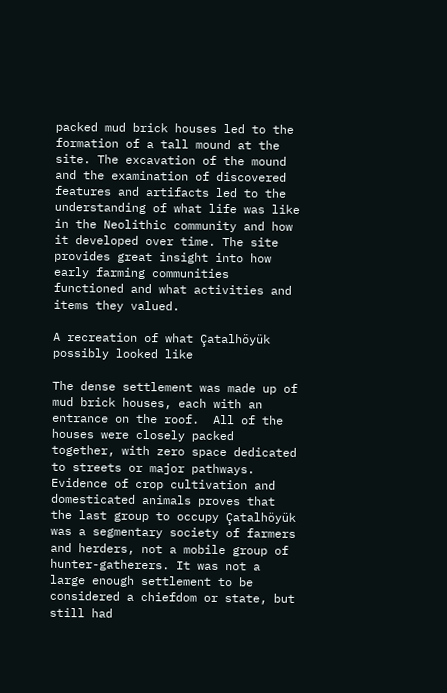packed mud brick houses led to the formation of a tall mound at the site. The excavation of the mound and the examination of discovered features and artifacts led to the understanding of what life was like in the Neolithic community and how it developed over time. The site provides great insight into how early farming communities functioned and what activities and items they valued.

A recreation of what Çatalhöyük possibly looked like

The dense settlement was made up of mud brick houses, each with an entrance on the roof.  All of the houses were closely packed together, with zero space dedicated to streets or major pathways.  Evidence of crop cultivation and domesticated animals proves that the last group to occupy Çatalhöyük was a segmentary society of farmers and herders, not a mobile group of hunter-gatherers. It was not a large enough settlement to be considered a chiefdom or state, but still had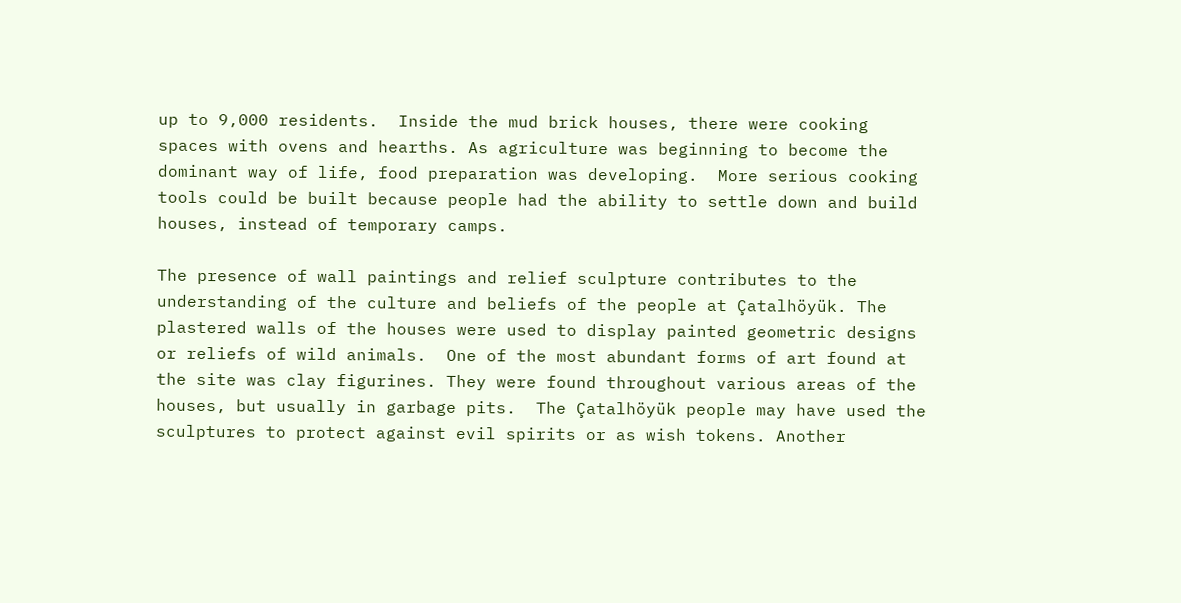up to 9,000 residents.  Inside the mud brick houses, there were cooking spaces with ovens and hearths. As agriculture was beginning to become the dominant way of life, food preparation was developing.  More serious cooking tools could be built because people had the ability to settle down and build houses, instead of temporary camps.

The presence of wall paintings and relief sculpture contributes to the understanding of the culture and beliefs of the people at Çatalhöyük. The plastered walls of the houses were used to display painted geometric designs or reliefs of wild animals.  One of the most abundant forms of art found at the site was clay figurines. They were found throughout various areas of the houses, but usually in garbage pits.  The Çatalhöyük people may have used the sculptures to protect against evil spirits or as wish tokens. Another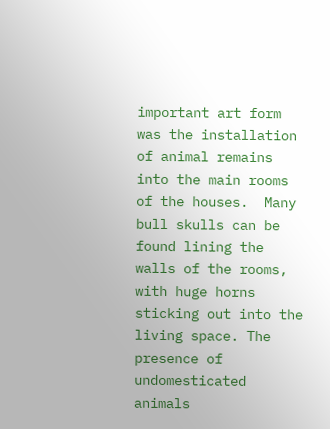important art form was the installation of animal remains into the main rooms of the houses.  Many bull skulls can be found lining the walls of the rooms, with huge horns sticking out into the living space. The presence of undomesticated animals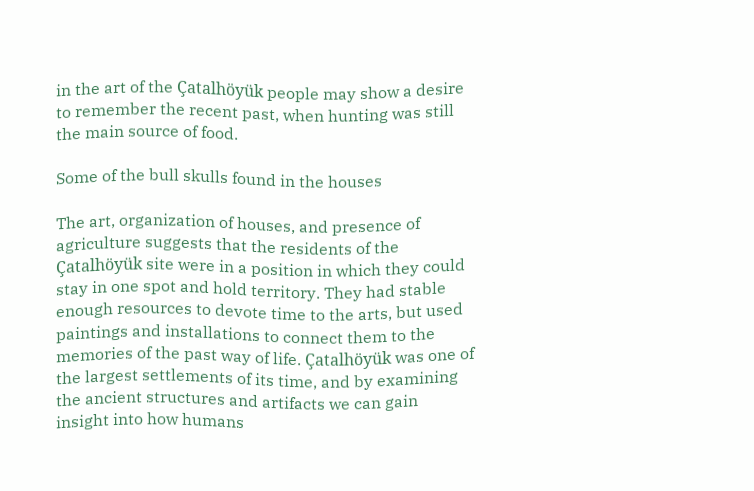in the art of the Çatalhöyük people may show a desire to remember the recent past, when hunting was still the main source of food.

Some of the bull skulls found in the houses

The art, organization of houses, and presence of agriculture suggests that the residents of the Çatalhöyük site were in a position in which they could stay in one spot and hold territory. They had stable enough resources to devote time to the arts, but used paintings and installations to connect them to the memories of the past way of life. Çatalhöyük was one of the largest settlements of its time, and by examining the ancient structures and artifacts we can gain insight into how humans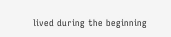lived during the beginning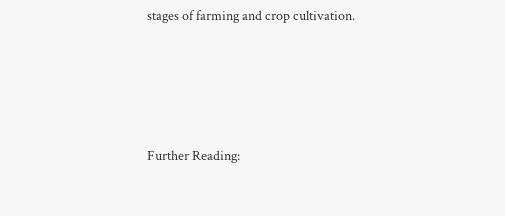stages of farming and crop cultivation.




Further Reading: